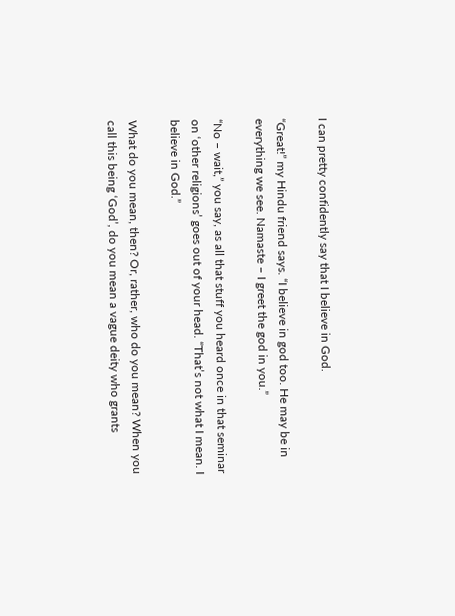I can pretty confidently say that I believe in God.

“Great!” my Hindu friend says. “I believe in god too. He may be in everything we see. Namaste – I greet the god in you.”

“No – wait,” you say, as all that stuff you heard once in that seminar on ‘other religions’ goes out of your head. “That’s not what I mean. I believe in God.”

What do you mean, then? Or, rather, who do you mean? When you call this being ‘God’, do you mean a vague deity who grants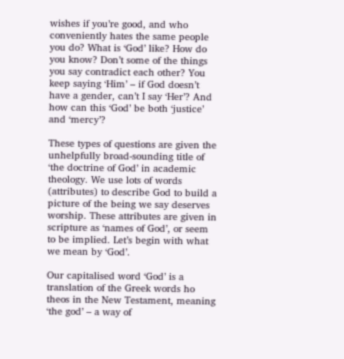wishes if you’re good, and who conveniently hates the same people you do? What is ‘God’ like? How do you know? Don’t some of the things you say contradict each other? You keep saying ‘Him’ – if God doesn’t have a gender, can’t I say ‘Her’? And how can this ‘God’ be both ‘justice’ and ‘mercy’?

These types of questions are given the unhelpfully broad-sounding title of ‘the doctrine of God’ in academic theology. We use lots of words (attributes) to describe God to build a picture of the being we say deserves worship. These attributes are given in scripture as ‘names of God’, or seem to be implied. Let’s begin with what we mean by ‘God’.

Our capitalised word ‘God’ is a translation of the Greek words ho theos in the New Testament, meaning ‘the god’ – a way of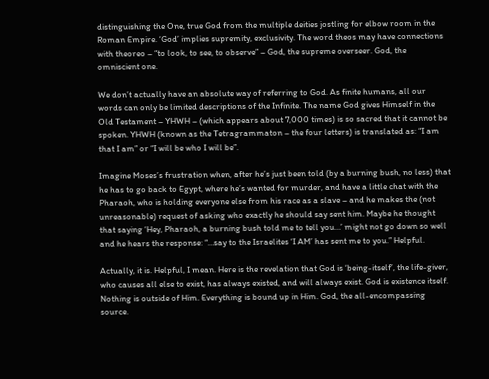distinguishing the One, true God from the multiple deities jostling for elbow room in the Roman Empire. ‘God’ implies supremity, exclusivity. The word theos may have connections with theoreo – “to look, to see, to observe” – God, the supreme overseer. God, the omniscient one.

We don’t actually have an absolute way of referring to God. As finite humans, all our words can only be limited descriptions of the Infinite. The name God gives Himself in the Old Testament – YHWH – (which appears about 7,000 times) is so sacred that it cannot be spoken. YHWH (known as the Tetragrammaton – the four letters) is translated as: “I am that I am” or “I will be who I will be”.

Imagine Moses’s frustration when, after he’s just been told (by a burning bush, no less) that he has to go back to Egypt, where he’s wanted for murder, and have a little chat with the Pharaoh, who is holding everyone else from his race as a slave – and he makes the (not unreasonable) request of asking who exactly he should say sent him. Maybe he thought that saying ‘Hey, Pharaoh, a burning bush told me to tell you…’ might not go down so well and he hears the response: “…say to the Israelites ‘I AM’ has sent me to you.” Helpful.

Actually, it is. Helpful, I mean. Here is the revelation that God is ‘being-itself’, the life-giver, who causes all else to exist, has always existed, and will always exist. God is existence itself. Nothing is outside of Him. Everything is bound up in Him. God, the all-encompassing source.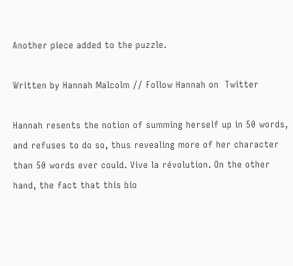Another piece added to the puzzle.

Written by Hannah Malcolm // Follow Hannah on  Twitter

Hannah resents the notion of summing herself up in 50 words, and refuses to do so, thus revealing more of her character than 50 words ever could. Vive la révolution. On the other hand, the fact that this bio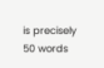is precisely 50 words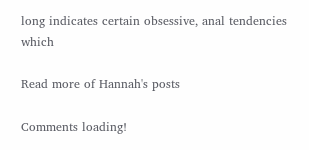long indicates certain obsessive, anal tendencies which

Read more of Hannah's posts

Comments loading!